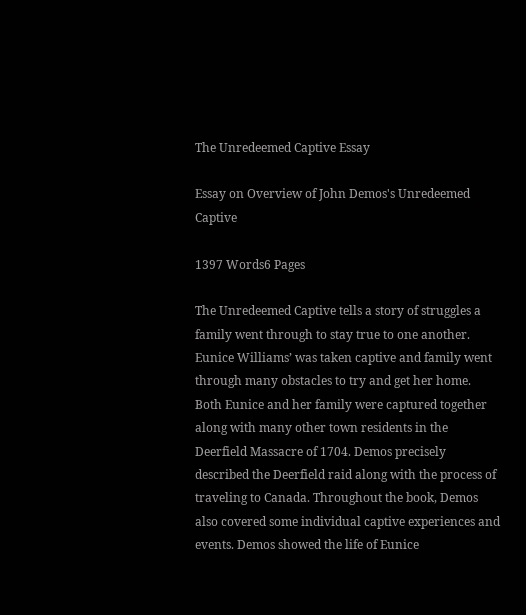The Unredeemed Captive Essay

Essay on Overview of John Demos's Unredeemed Captive

1397 Words6 Pages

The Unredeemed Captive tells a story of struggles a family went through to stay true to one another. Eunice Williams’ was taken captive and family went through many obstacles to try and get her home. Both Eunice and her family were captured together along with many other town residents in the Deerfield Massacre of 1704. Demos precisely described the Deerfield raid along with the process of traveling to Canada. Throughout the book, Demos also covered some individual captive experiences and events. Demos showed the life of Eunice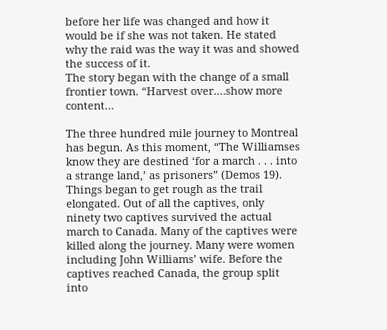before her life was changed and how it would be if she was not taken. He stated why the raid was the way it was and showed the success of it.
The story began with the change of a small frontier town. “Harvest over.…show more content…

The three hundred mile journey to Montreal has begun. As this moment, “The Williamses know they are destined ‘for a march . . . into a strange land,’ as prisoners” (Demos 19). Things began to get rough as the trail elongated. Out of all the captives, only ninety two captives survived the actual march to Canada. Many of the captives were killed along the journey. Many were women including John Williams’ wife. Before the captives reached Canada, the group split into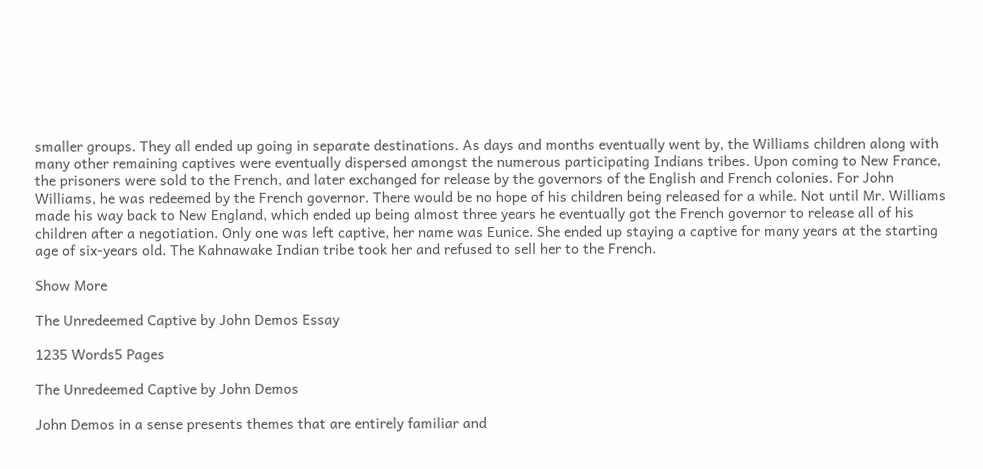smaller groups. They all ended up going in separate destinations. As days and months eventually went by, the Williams children along with many other remaining captives were eventually dispersed amongst the numerous participating Indians tribes. Upon coming to New France, the prisoners were sold to the French, and later exchanged for release by the governors of the English and French colonies. For John Williams, he was redeemed by the French governor. There would be no hope of his children being released for a while. Not until Mr. Williams made his way back to New England, which ended up being almost three years he eventually got the French governor to release all of his children after a negotiation. Only one was left captive, her name was Eunice. She ended up staying a captive for many years at the starting age of six-years old. The Kahnawake Indian tribe took her and refused to sell her to the French.

Show More

The Unredeemed Captive by John Demos Essay

1235 Words5 Pages

The Unredeemed Captive by John Demos

John Demos in a sense presents themes that are entirely familiar and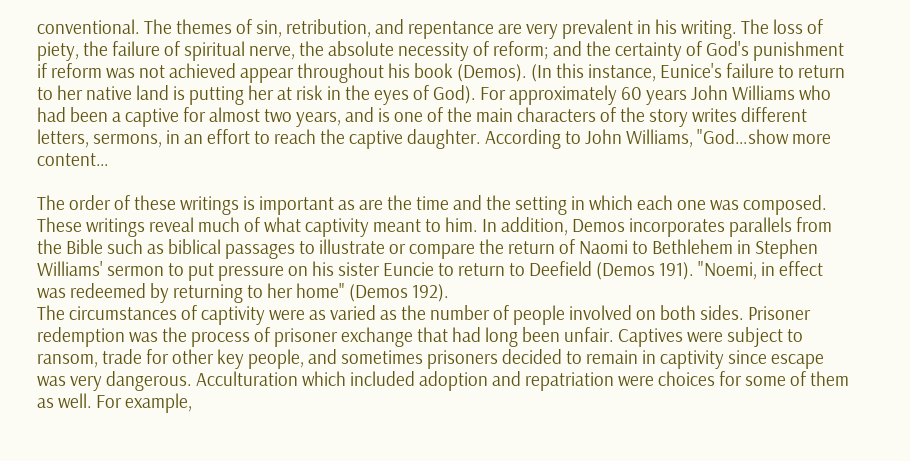conventional. The themes of sin, retribution, and repentance are very prevalent in his writing. The loss of piety, the failure of spiritual nerve, the absolute necessity of reform; and the certainty of God's punishment if reform was not achieved appear throughout his book (Demos). (In this instance, Eunice's failure to return to her native land is putting her at risk in the eyes of God). For approximately 60 years John Williams who had been a captive for almost two years, and is one of the main characters of the story writes different letters, sermons, in an effort to reach the captive daughter. According to John Williams, "God…show more content…

The order of these writings is important as are the time and the setting in which each one was composed. These writings reveal much of what captivity meant to him. In addition, Demos incorporates parallels from the Bible such as biblical passages to illustrate or compare the return of Naomi to Bethlehem in Stephen Williams' sermon to put pressure on his sister Euncie to return to Deefield (Demos 191). "Noemi, in effect was redeemed by returning to her home" (Demos 192).
The circumstances of captivity were as varied as the number of people involved on both sides. Prisoner redemption was the process of prisoner exchange that had long been unfair. Captives were subject to ransom, trade for other key people, and sometimes prisoners decided to remain in captivity since escape was very dangerous. Acculturation which included adoption and repatriation were choices for some of them as well. For example,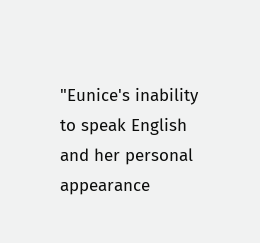"Eunice's inability to speak English and her personal appearance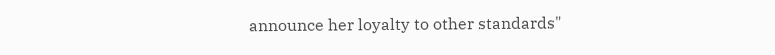announce her loyalty to other standards"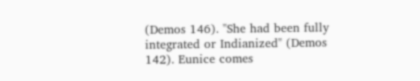(Demos 146). "She had been fully integrated or Indianized" (Demos 142). Eunice comes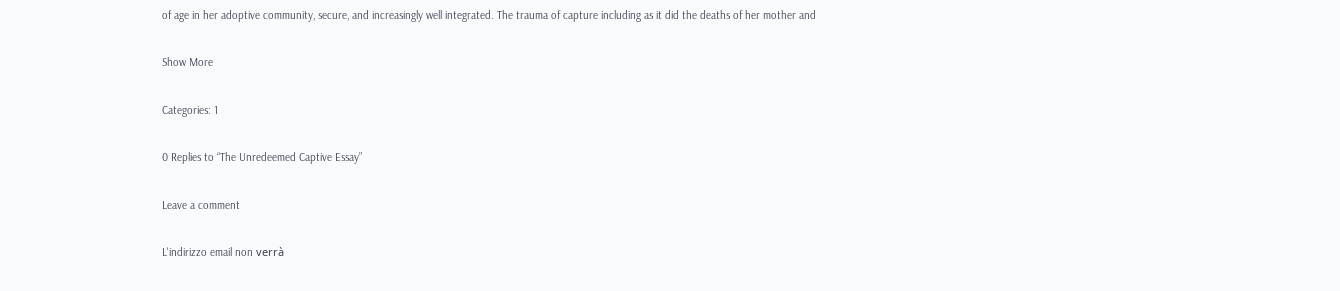of age in her adoptive community, secure, and increasingly well integrated. The trauma of capture including as it did the deaths of her mother and

Show More

Categories: 1

0 Replies to “The Unredeemed Captive Essay”

Leave a comment

L'indirizzo email non verrà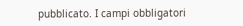pubblicato. I campi obbligatori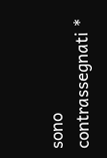sono contrassegnati *